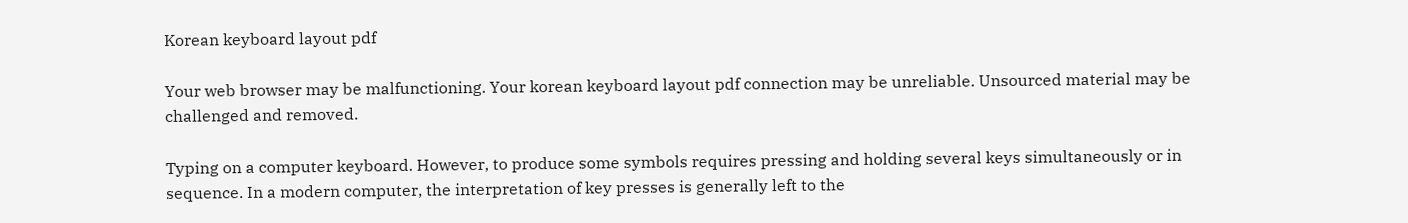Korean keyboard layout pdf

Your web browser may be malfunctioning. Your korean keyboard layout pdf connection may be unreliable. Unsourced material may be challenged and removed.

Typing on a computer keyboard. However, to produce some symbols requires pressing and holding several keys simultaneously or in sequence. In a modern computer, the interpretation of key presses is generally left to the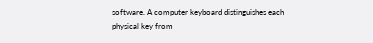software. A computer keyboard distinguishes each physical key from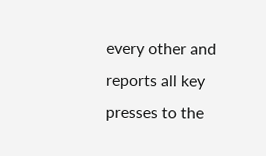every other and reports all key presses to the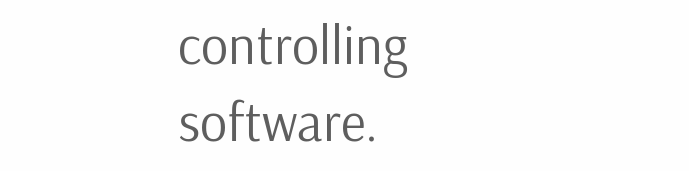controlling software.